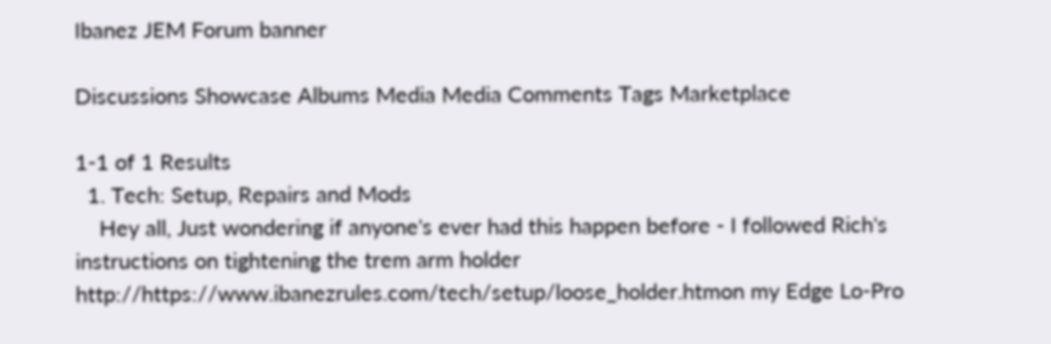Ibanez JEM Forum banner

Discussions Showcase Albums Media Media Comments Tags Marketplace

1-1 of 1 Results
  1. Tech: Setup, Repairs and Mods
    Hey all, Just wondering if anyone's ever had this happen before - I followed Rich's instructions on tightening the trem arm holder http://https://www.ibanezrules.com/tech/setup/loose_holder.htmon my Edge Lo-Pro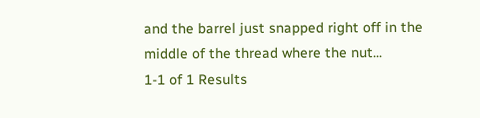and the barrel just snapped right off in the middle of the thread where the nut...
1-1 of 1 Results